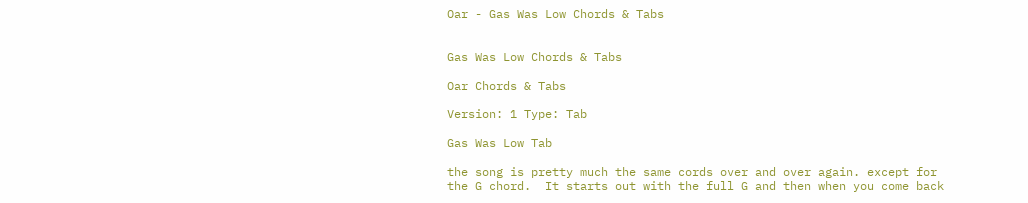Oar - Gas Was Low Chords & Tabs


Gas Was Low Chords & Tabs

Oar Chords & Tabs

Version: 1 Type: Tab

Gas Was Low Tab

the song is pretty much the same cords over and over again. except for
the G chord.  It starts out with the full G and then when you come back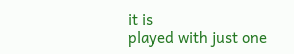it is
played with just one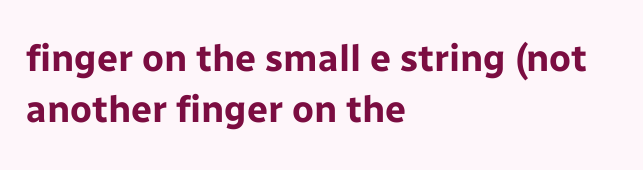finger on the small e string (not another finger on the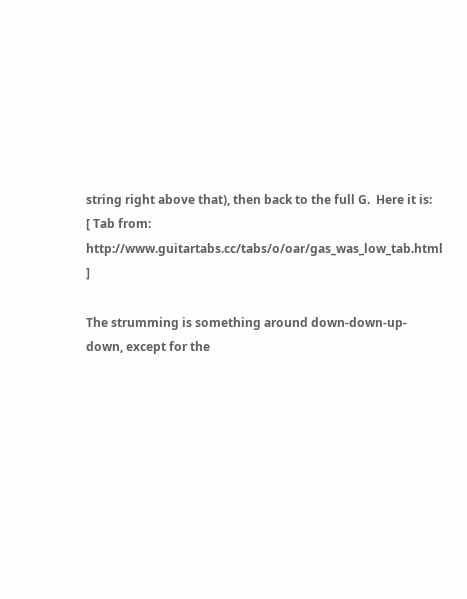string right above that), then back to the full G.  Here it is:
[ Tab from: http://www.guitartabs.cc/tabs/o/oar/gas_was_low_tab.html ]

The strumming is something around down-down-up-down, except for the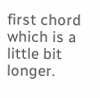first chord
which is a little bit longer.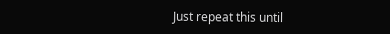Just repeat this until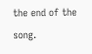the end of the song.